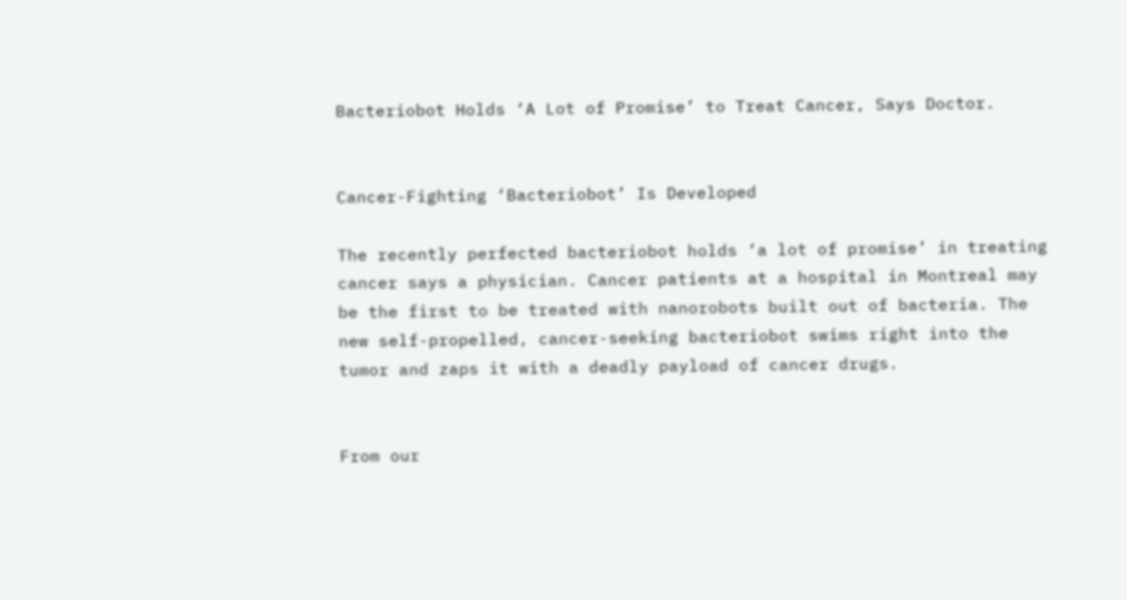Bacteriobot Holds ‘A Lot of Promise’ to Treat Cancer, Says Doctor.


Cancer-Fighting ‘Bacteriobot’ Is Developed

The recently perfected bacteriobot holds ‘a lot of promise’ in treating cancer says a physician. Cancer patients at a hospital in Montreal may be the first to be treated with nanorobots built out of bacteria. The new self-propelled, cancer-seeking bacteriobot swims right into the tumor and zaps it with a deadly payload of cancer drugs.


From our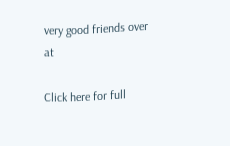very good friends over at

Click here for full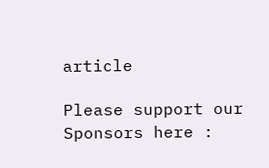article

Please support our Sponsors here :